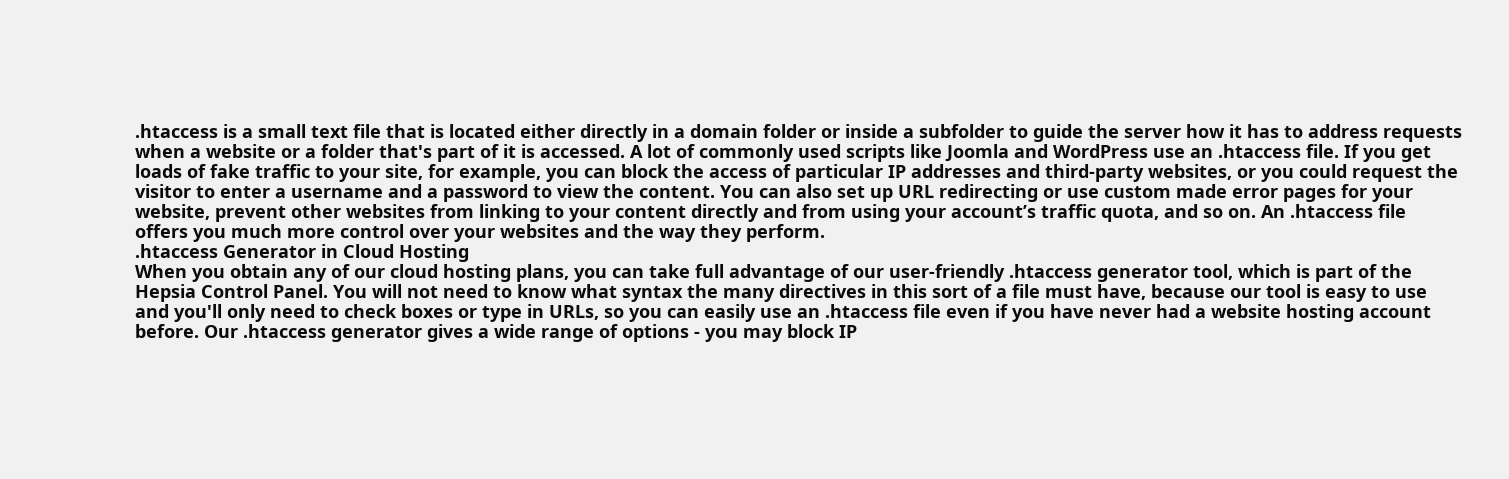.htaccess is a small text file that is located either directly in a domain folder or inside a subfolder to guide the server how it has to address requests when a website or a folder that's part of it is accessed. A lot of commonly used scripts like Joomla and WordPress use an .htaccess file. If you get loads of fake traffic to your site, for example, you can block the access of particular IP addresses and third-party websites, or you could request the visitor to enter a username and a password to view the content. You can also set up URL redirecting or use custom made error pages for your website, prevent other websites from linking to your content directly and from using your account’s traffic quota, and so on. An .htaccess file offers you much more control over your websites and the way they perform.
.htaccess Generator in Cloud Hosting
When you obtain any of our cloud hosting plans, you can take full advantage of our user-friendly .htaccess generator tool, which is part of the Hepsia Control Panel. You will not need to know what syntax the many directives in this sort of a file must have, because our tool is easy to use and you'll only need to check boxes or type in URLs, so you can easily use an .htaccess file even if you have never had a website hosting account before. Our .htaccess generator gives a wide range of options - you may block IP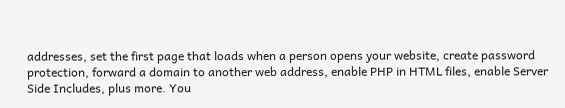addresses, set the first page that loads when a person opens your website, create password protection, forward a domain to another web address, enable PHP in HTML files, enable Server Side Includes, plus more. You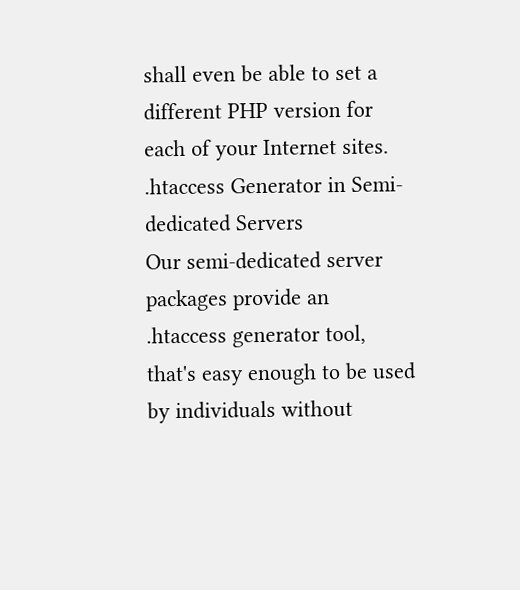shall even be able to set a different PHP version for each of your Internet sites.
.htaccess Generator in Semi-dedicated Servers
Our semi-dedicated server packages provide an .htaccess generator tool, that's easy enough to be used by individuals without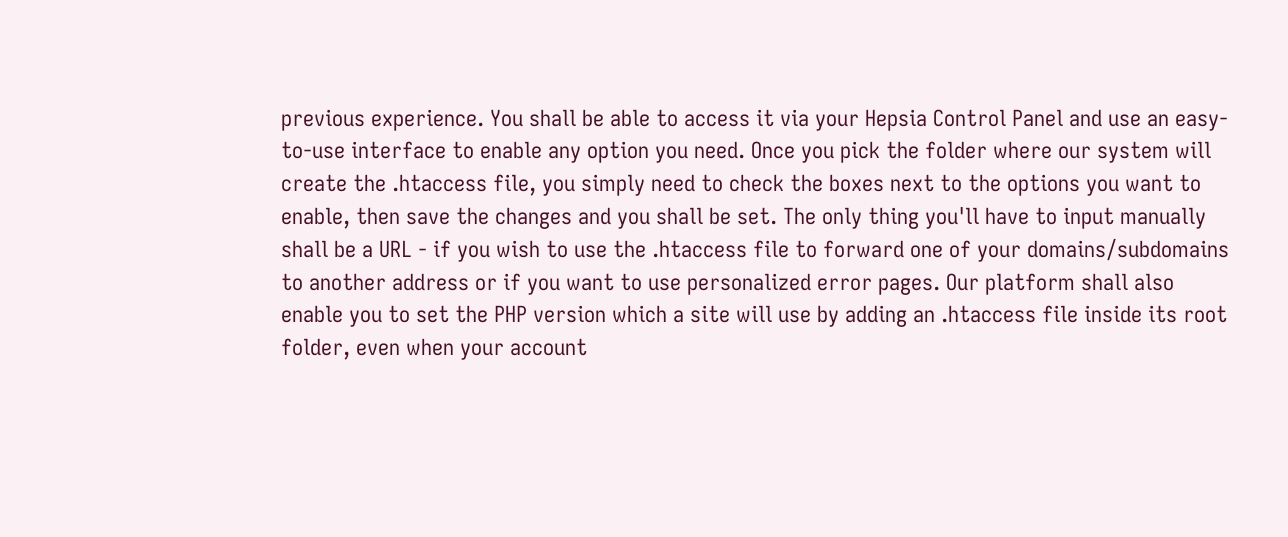previous experience. You shall be able to access it via your Hepsia Control Panel and use an easy-to-use interface to enable any option you need. Once you pick the folder where our system will create the .htaccess file, you simply need to check the boxes next to the options you want to enable, then save the changes and you shall be set. The only thing you'll have to input manually shall be a URL - if you wish to use the .htaccess file to forward one of your domains/subdomains to another address or if you want to use personalized error pages. Our platform shall also enable you to set the PHP version which a site will use by adding an .htaccess file inside its root folder, even when your account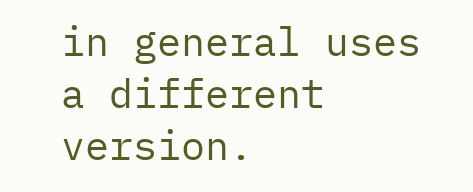in general uses a different version.